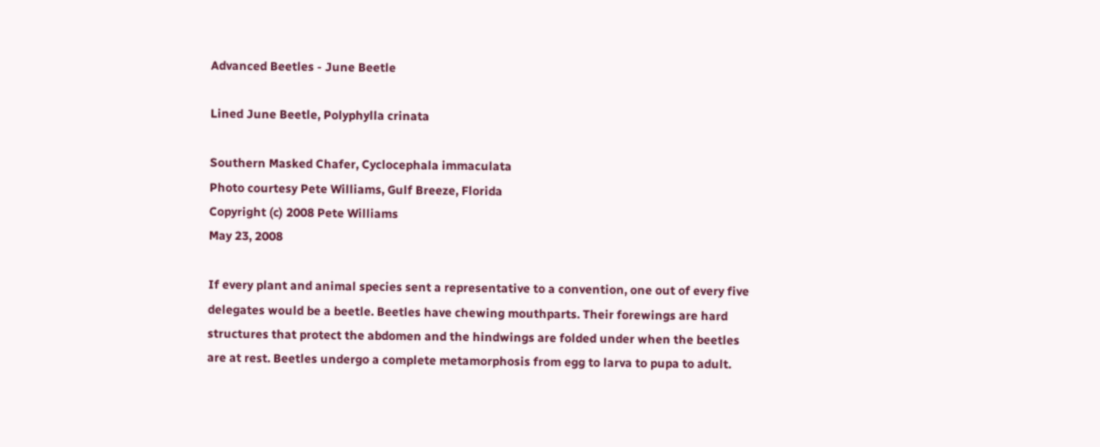Advanced Beetles - June Beetle

Lined June Beetle, Polyphylla crinata

Southern Masked Chafer, Cyclocephala immaculata
Photo courtesy Pete Williams, Gulf Breeze, Florida
Copyright (c) 2008 Pete Williams
May 23, 2008

If every plant and animal species sent a representative to a convention, one out of every five delegates would be a beetle. Beetles have chewing mouthparts. Their forewings are hard structures that protect the abdomen and the hindwings are folded under when the beetles are at rest. Beetles undergo a complete metamorphosis from egg to larva to pupa to adult.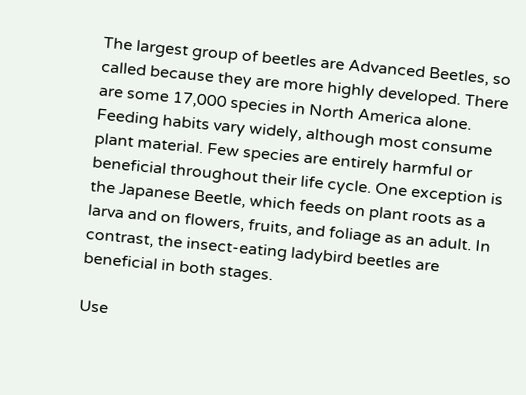The largest group of beetles are Advanced Beetles, so called because they are more highly developed. There are some 17,000 species in North America alone. Feeding habits vary widely, although most consume plant material. Few species are entirely harmful or beneficial throughout their life cycle. One exception is the Japanese Beetle, which feeds on plant roots as a larva and on flowers, fruits, and foliage as an adult. In contrast, the insect-eating ladybird beetles are beneficial in both stages.

Use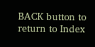BACK button to return to Index